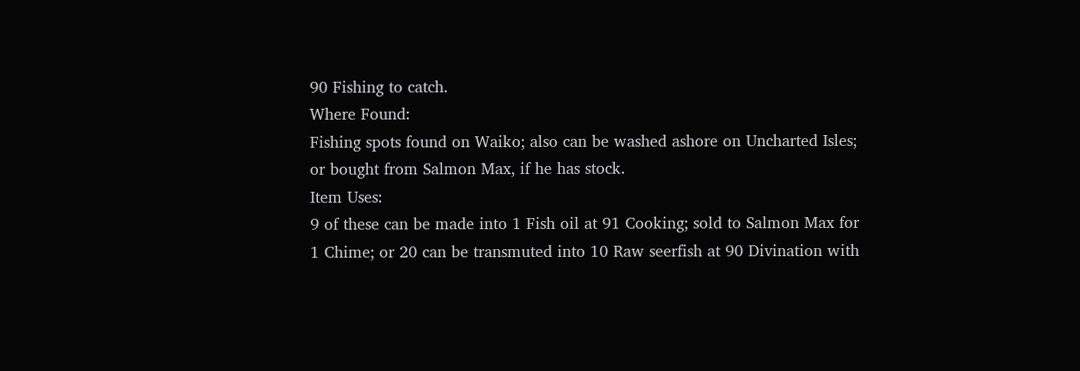90 Fishing to catch.
Where Found:
Fishing spots found on Waiko; also can be washed ashore on Uncharted Isles; or bought from Salmon Max, if he has stock.
Item Uses:
9 of these can be made into 1 Fish oil at 91 Cooking; sold to Salmon Max for 1 Chime; or 20 can be transmuted into 10 Raw seerfish at 90 Divination with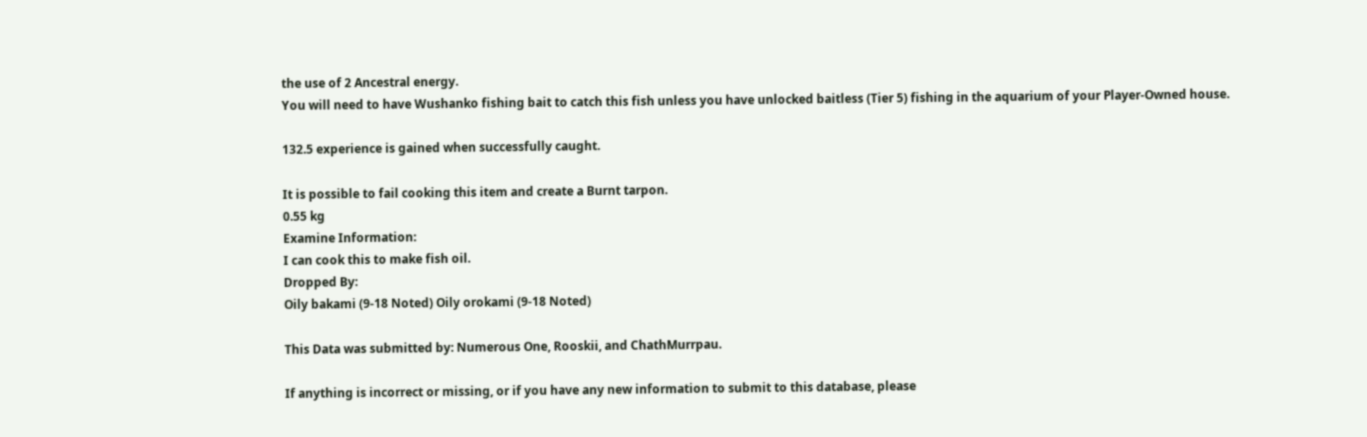the use of 2 Ancestral energy.
You will need to have Wushanko fishing bait to catch this fish unless you have unlocked baitless (Tier 5) fishing in the aquarium of your Player-Owned house.

132.5 experience is gained when successfully caught.

It is possible to fail cooking this item and create a Burnt tarpon.
0.55 kg
Examine Information:
I can cook this to make fish oil.
Dropped By:
Oily bakami (9-18 Noted) Oily orokami (9-18 Noted)

This Data was submitted by: Numerous One, Rooskii, and ChathMurrpau.

If anything is incorrect or missing, or if you have any new information to submit to this database, please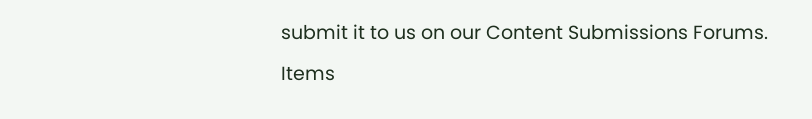submit it to us on our Content Submissions Forums.

Items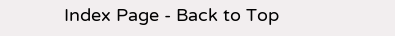Index Page - Back to Top